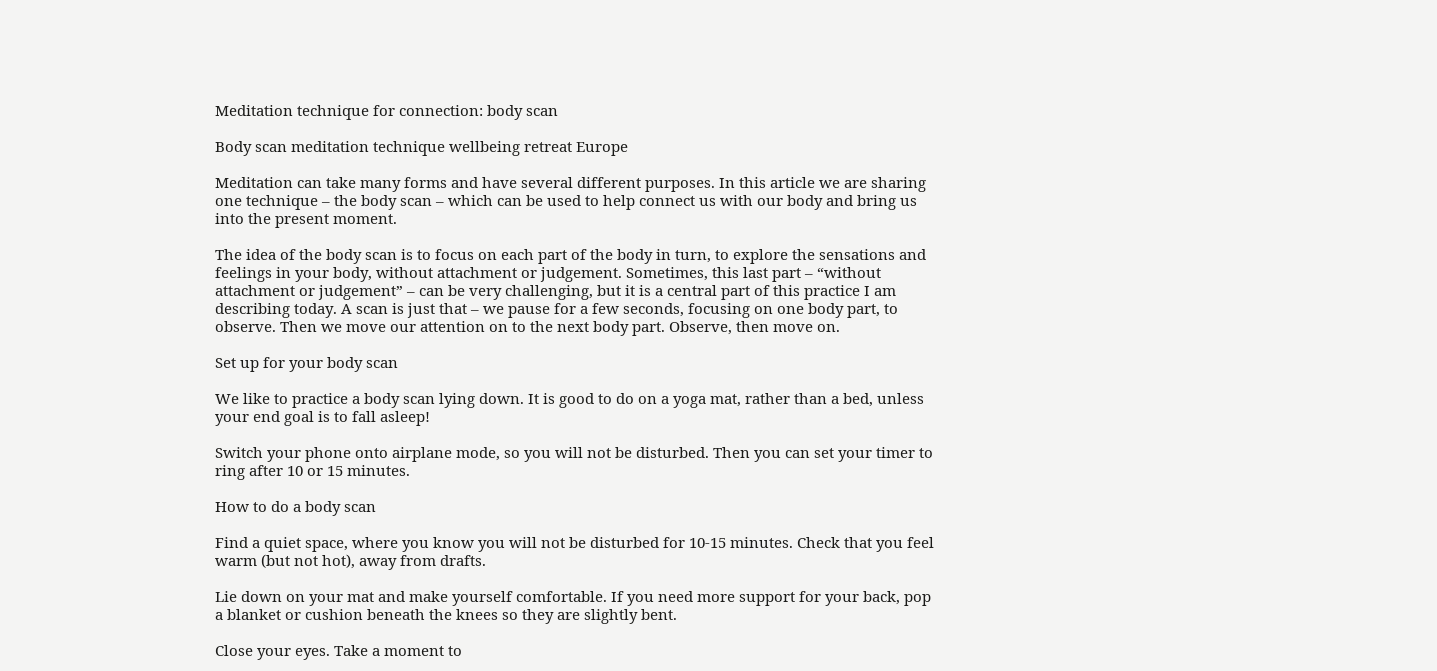Meditation technique for connection: body scan

Body scan meditation technique wellbeing retreat Europe

Meditation can take many forms and have several different purposes. In this article we are sharing one technique – the body scan – which can be used to help connect us with our body and bring us into the present moment.

The idea of the body scan is to focus on each part of the body in turn, to explore the sensations and feelings in your body, without attachment or judgement. Sometimes, this last part – “without attachment or judgement” – can be very challenging, but it is a central part of this practice I am describing today. A scan is just that – we pause for a few seconds, focusing on one body part, to observe. Then we move our attention on to the next body part. Observe, then move on.

Set up for your body scan

We like to practice a body scan lying down. It is good to do on a yoga mat, rather than a bed, unless your end goal is to fall asleep!

Switch your phone onto airplane mode, so you will not be disturbed. Then you can set your timer to ring after 10 or 15 minutes.

How to do a body scan

Find a quiet space, where you know you will not be disturbed for 10-15 minutes. Check that you feel warm (but not hot), away from drafts.

Lie down on your mat and make yourself comfortable. If you need more support for your back, pop a blanket or cushion beneath the knees so they are slightly bent.

Close your eyes. Take a moment to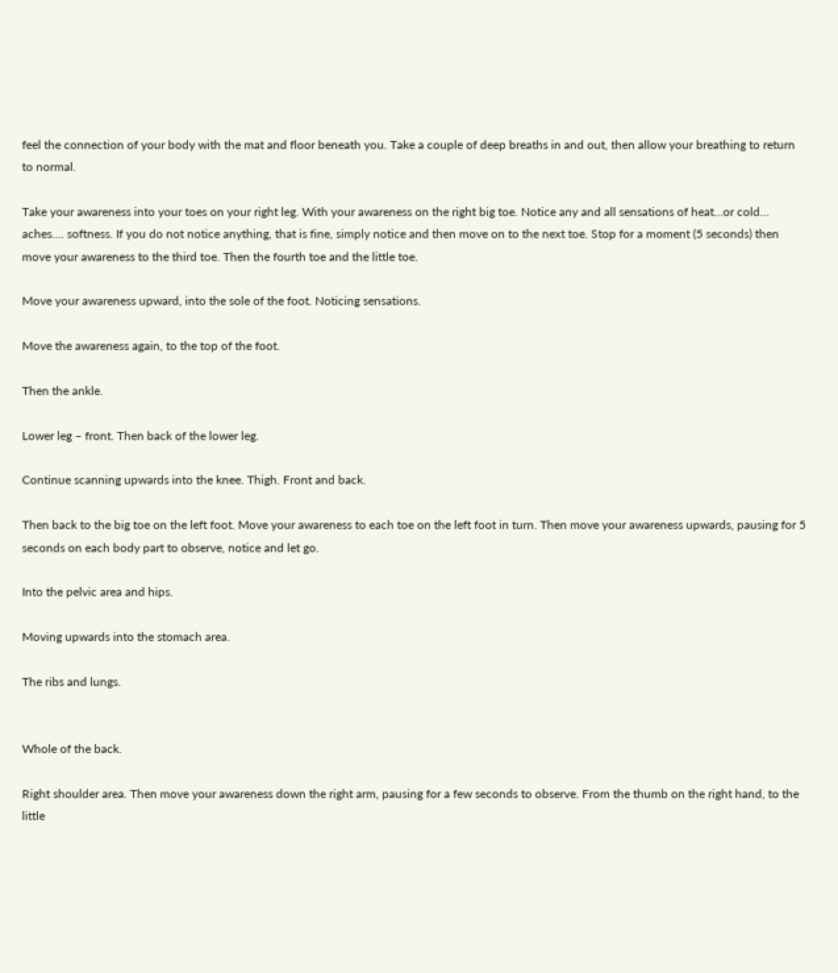feel the connection of your body with the mat and floor beneath you. Take a couple of deep breaths in and out, then allow your breathing to return to normal.

Take your awareness into your toes on your right leg. With your awareness on the right big toe. Notice any and all sensations of heat…or cold… aches…. softness. If you do not notice anything, that is fine, simply notice and then move on to the next toe. Stop for a moment (5 seconds) then move your awareness to the third toe. Then the fourth toe and the little toe.

Move your awareness upward, into the sole of the foot. Noticing sensations.

Move the awareness again, to the top of the foot.

Then the ankle.

Lower leg – front. Then back of the lower leg.

Continue scanning upwards into the knee. Thigh. Front and back.

Then back to the big toe on the left foot. Move your awareness to each toe on the left foot in turn. Then move your awareness upwards, pausing for 5 seconds on each body part to observe, notice and let go.

Into the pelvic area and hips.

Moving upwards into the stomach area.

The ribs and lungs.


Whole of the back.

Right shoulder area. Then move your awareness down the right arm, pausing for a few seconds to observe. From the thumb on the right hand, to the little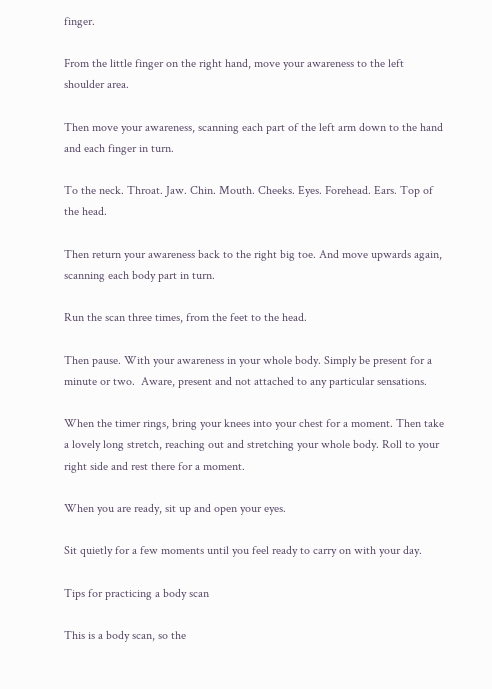finger.

From the little finger on the right hand, move your awareness to the left shoulder area.

Then move your awareness, scanning each part of the left arm down to the hand and each finger in turn.

To the neck. Throat. Jaw. Chin. Mouth. Cheeks. Eyes. Forehead. Ears. Top of the head.

Then return your awareness back to the right big toe. And move upwards again, scanning each body part in turn.

Run the scan three times, from the feet to the head.

Then pause. With your awareness in your whole body. Simply be present for a minute or two.  Aware, present and not attached to any particular sensations.

When the timer rings, bring your knees into your chest for a moment. Then take a lovely long stretch, reaching out and stretching your whole body. Roll to your right side and rest there for a moment.

When you are ready, sit up and open your eyes.

Sit quietly for a few moments until you feel ready to carry on with your day.

Tips for practicing a body scan

This is a body scan, so the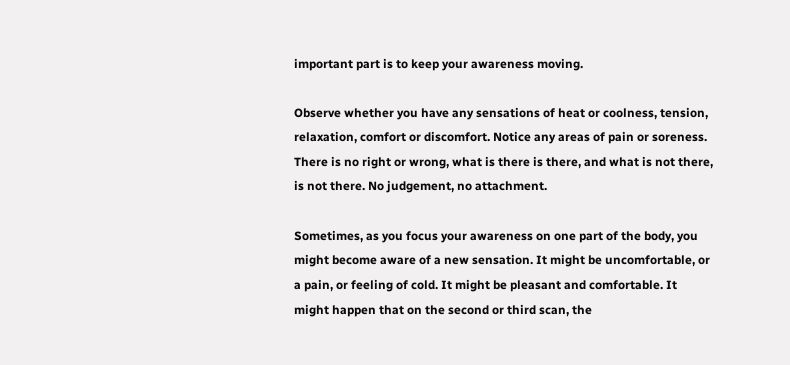important part is to keep your awareness moving.

Observe whether you have any sensations of heat or coolness, tension, relaxation, comfort or discomfort. Notice any areas of pain or soreness. There is no right or wrong, what is there is there, and what is not there, is not there. No judgement, no attachment.

Sometimes, as you focus your awareness on one part of the body, you might become aware of a new sensation. It might be uncomfortable, or a pain, or feeling of cold. It might be pleasant and comfortable. It might happen that on the second or third scan, the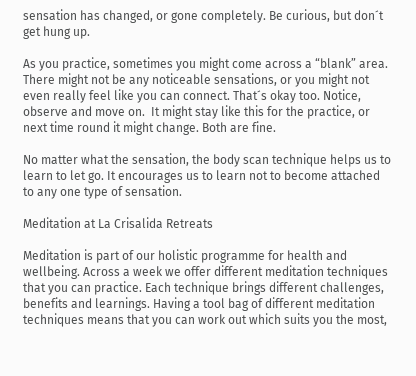sensation has changed, or gone completely. Be curious, but don´t get hung up.

As you practice, sometimes you might come across a “blank” area. There might not be any noticeable sensations, or you might not even really feel like you can connect. That´s okay too. Notice, observe and move on.  It might stay like this for the practice, or next time round it might change. Both are fine.

No matter what the sensation, the body scan technique helps us to learn to let go. It encourages us to learn not to become attached to any one type of sensation.

Meditation at La Crisalida Retreats

Meditation is part of our holistic programme for health and wellbeing. Across a week we offer different meditation techniques that you can practice. Each technique brings different challenges, benefits and learnings. Having a tool bag of different meditation techniques means that you can work out which suits you the most,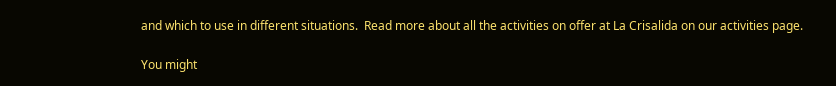and which to use in different situations.  Read more about all the activities on offer at La Crisalida on our activities page.

You might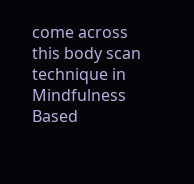come across this body scan technique in Mindfulness Based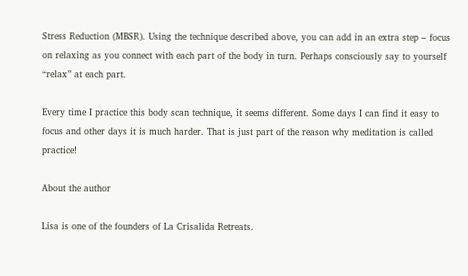Stress Reduction (MBSR). Using the technique described above, you can add in an extra step – focus on relaxing as you connect with each part of the body in turn. Perhaps consciously say to yourself “relax” at each part.

Every time I practice this body scan technique, it seems different. Some days I can find it easy to focus and other days it is much harder. That is just part of the reason why meditation is called practice!

About the author

Lisa is one of the founders of La Crisalida Retreats.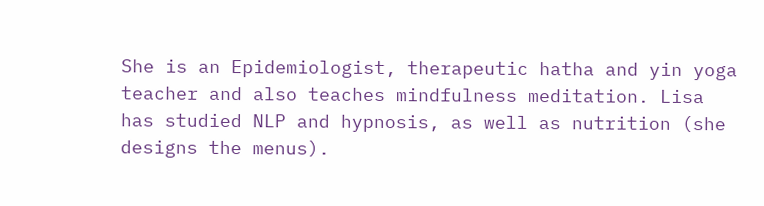She is an Epidemiologist, therapeutic hatha and yin yoga teacher and also teaches mindfulness meditation. Lisa has studied NLP and hypnosis, as well as nutrition (she designs the menus).